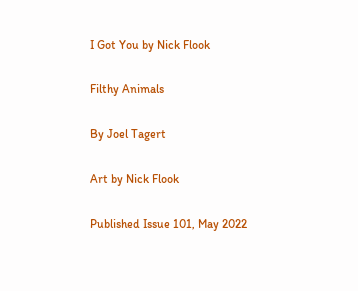I Got You by Nick Flook

Filthy Animals

By Joel Tagert

Art by Nick Flook

Published Issue 101, May 2022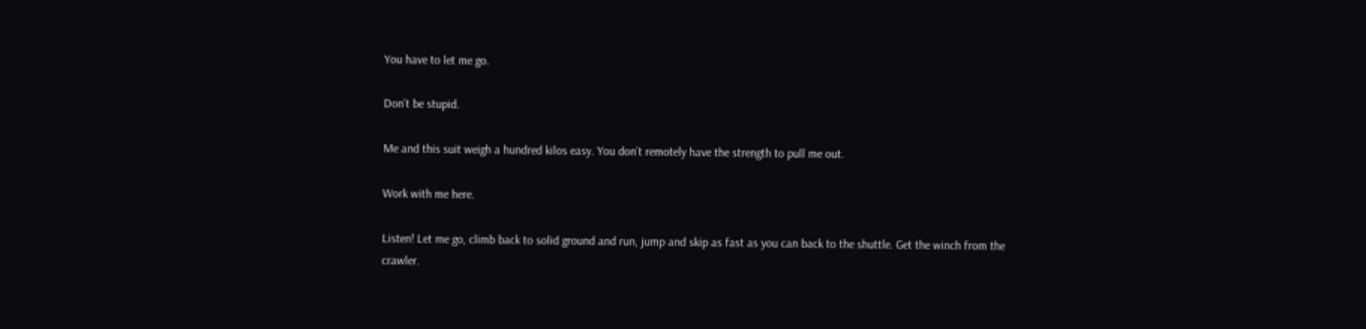You have to let me go.

Don’t be stupid.

Me and this suit weigh a hundred kilos easy. You don’t remotely have the strength to pull me out.

Work with me here.

Listen! Let me go, climb back to solid ground and run, jump and skip as fast as you can back to the shuttle. Get the winch from the crawler.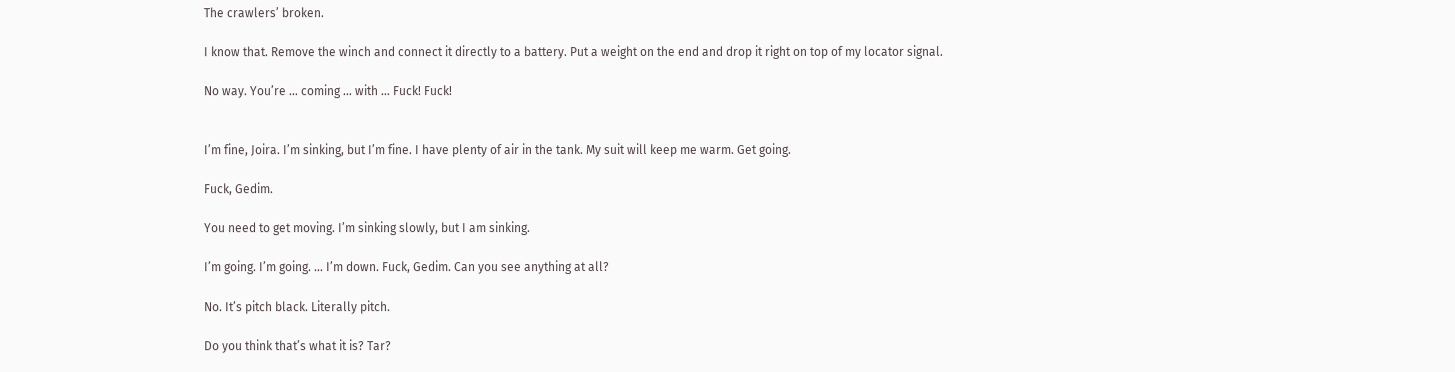The crawlers’ broken.

I know that. Remove the winch and connect it directly to a battery. Put a weight on the end and drop it right on top of my locator signal.

No way. You’re … coming … with … Fuck! Fuck!


I’m fine, Joira. I’m sinking, but I’m fine. I have plenty of air in the tank. My suit will keep me warm. Get going.

Fuck, Gedim.

You need to get moving. I’m sinking slowly, but I am sinking.

I’m going. I’m going. … I’m down. Fuck, Gedim. Can you see anything at all?

No. It’s pitch black. Literally pitch.

Do you think that’s what it is? Tar?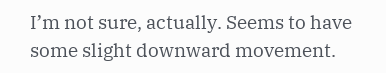I’m not sure, actually. Seems to have some slight downward movement.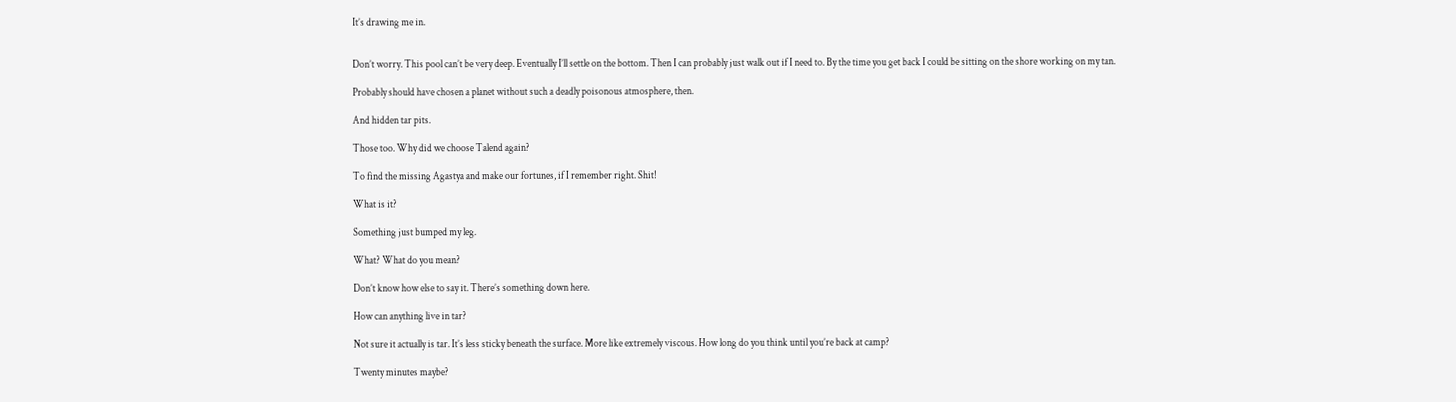It’s drawing me in.


Don’t worry. This pool can’t be very deep. Eventually I’ll settle on the bottom. Then I can probably just walk out if I need to. By the time you get back I could be sitting on the shore working on my tan.

Probably should have chosen a planet without such a deadly poisonous atmosphere, then.

And hidden tar pits.

Those too. Why did we choose Talend again?

To find the missing Agastya and make our fortunes, if I remember right. Shit!

What is it?

Something just bumped my leg.

What? What do you mean?

Don’t know how else to say it. There’s something down here.

How can anything live in tar?

Not sure it actually is tar. It’s less sticky beneath the surface. More like extremely viscous. How long do you think until you’re back at camp?

Twenty minutes maybe?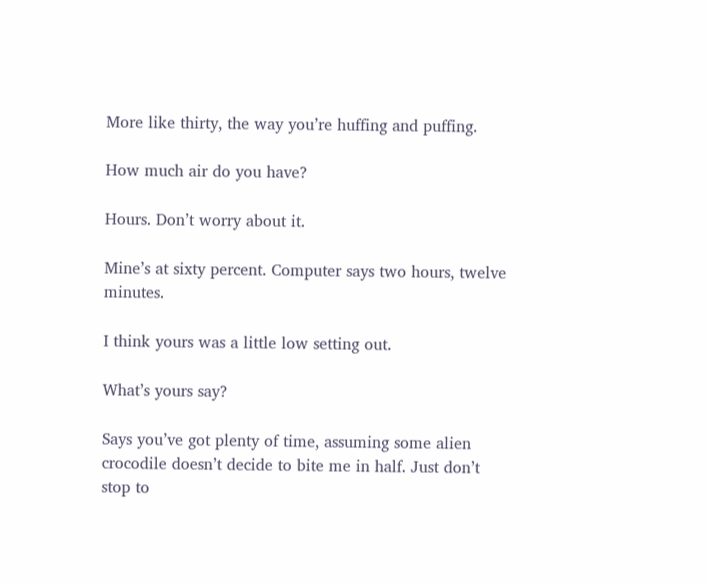More like thirty, the way you’re huffing and puffing.

How much air do you have?

Hours. Don’t worry about it.

Mine’s at sixty percent. Computer says two hours, twelve minutes.

I think yours was a little low setting out.

What’s yours say?

Says you’ve got plenty of time, assuming some alien crocodile doesn’t decide to bite me in half. Just don’t stop to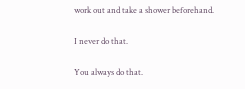work out and take a shower beforehand.

I never do that.

You always do that.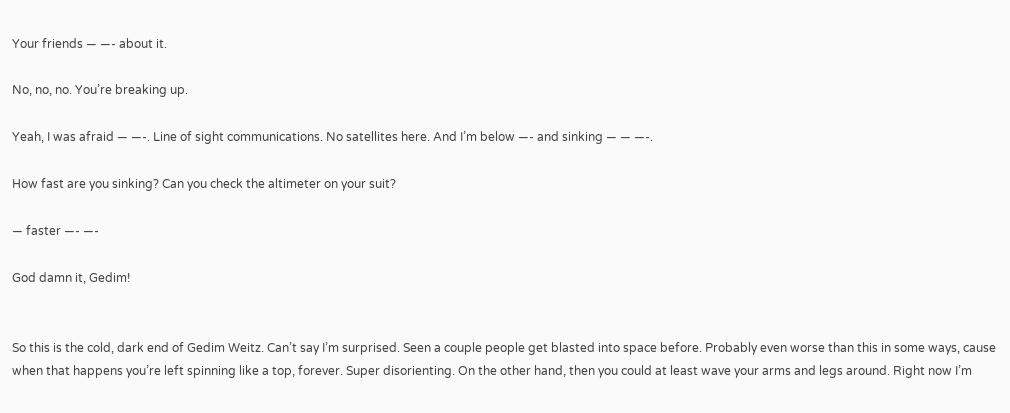Your friends — —- about it.

No, no, no. You’re breaking up.

Yeah, I was afraid — —-. Line of sight communications. No satellites here. And I’m below —- and sinking — — —-.

How fast are you sinking? Can you check the altimeter on your suit?

— faster —- —-

God damn it, Gedim!


So this is the cold, dark end of Gedim Weitz. Can’t say I’m surprised. Seen a couple people get blasted into space before. Probably even worse than this in some ways, cause when that happens you’re left spinning like a top, forever. Super disorienting. On the other hand, then you could at least wave your arms and legs around. Right now I’m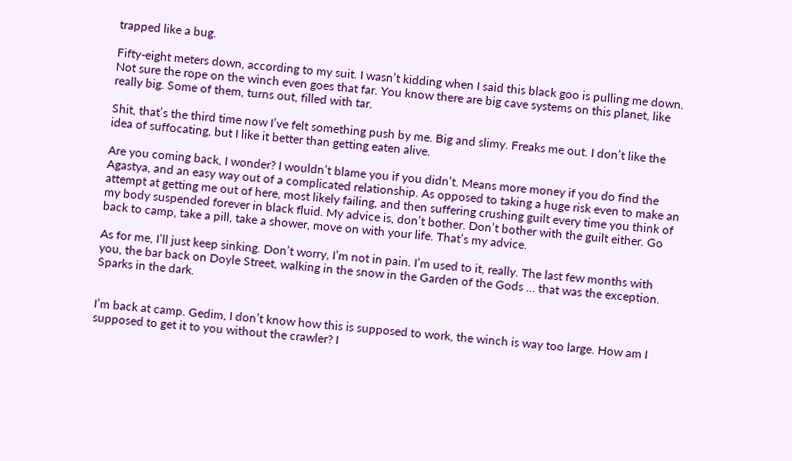trapped like a bug.

Fifty-eight meters down, according to my suit. I wasn’t kidding when I said this black goo is pulling me down. Not sure the rope on the winch even goes that far. You know there are big cave systems on this planet, like really big. Some of them, turns out, filled with tar.

Shit, that’s the third time now I’ve felt something push by me. Big and slimy. Freaks me out. I don’t like the idea of suffocating, but I like it better than getting eaten alive.

Are you coming back, I wonder? I wouldn’t blame you if you didn’t. Means more money if you do find the Agastya, and an easy way out of a complicated relationship. As opposed to taking a huge risk even to make an attempt at getting me out of here, most likely failing, and then suffering crushing guilt every time you think of my body suspended forever in black fluid. My advice is, don’t bother. Don’t bother with the guilt either. Go back to camp, take a pill, take a shower, move on with your life. That’s my advice.

As for me, I’ll just keep sinking. Don’t worry, I’m not in pain. I’m used to it, really. The last few months with you, the bar back on Doyle Street, walking in the snow in the Garden of the Gods … that was the exception. Sparks in the dark.


I’m back at camp. Gedim, I don’t know how this is supposed to work, the winch is way too large. How am I supposed to get it to you without the crawler? I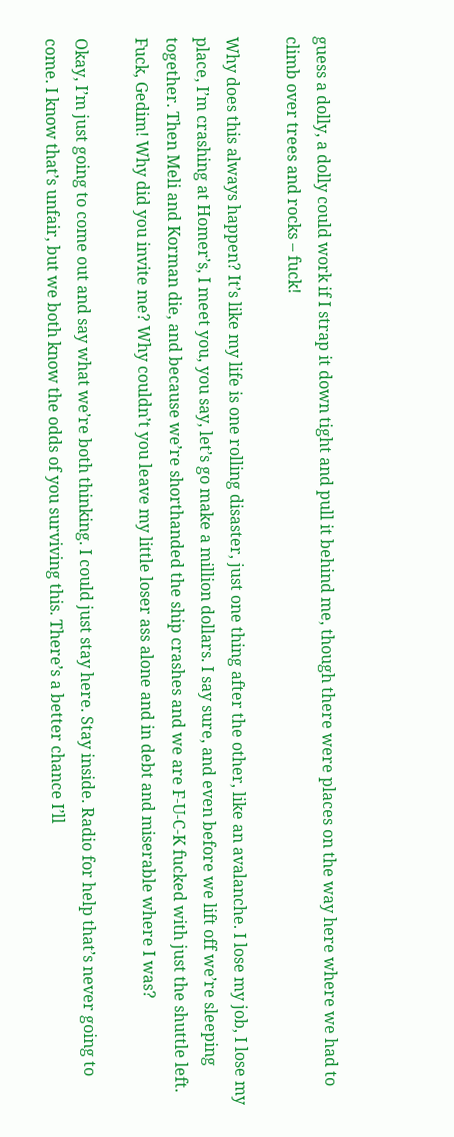guess a dolly, a dolly could work if I strap it down tight and pull it behind me, though there were places on the way here where we had to climb over trees and rocks – fuck!

Why does this always happen? It’s like my life is one rolling disaster, just one thing after the other, like an avalanche. I lose my job, I lose my place, I’m crashing at Homer’s, I meet you, you say, let’s go make a million dollars. I say sure, and even before we lift off we’re sleeping together. Then Meli and Korman die, and because we’re shorthanded the ship crashes and we are F-U-C-K fucked with just the shuttle left. Fuck, Gedim! Why did you invite me? Why couldn’t you leave my little loser ass alone and in debt and miserable where I was?

Okay, I’m just going to come out and say what we’re both thinking. I could just stay here. Stay inside. Radio for help that’s never going to come. I know that’s unfair, but we both know the odds of you surviving this. There’s a better chance I’ll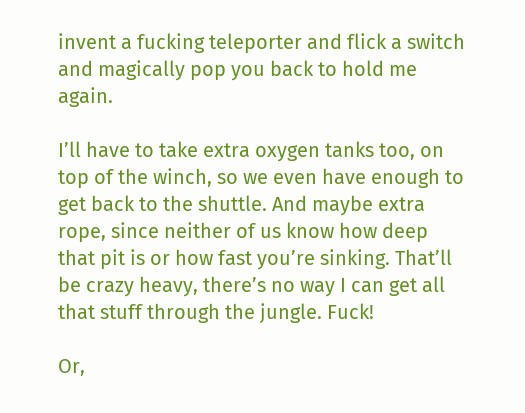invent a fucking teleporter and flick a switch and magically pop you back to hold me again.

I’ll have to take extra oxygen tanks too, on top of the winch, so we even have enough to get back to the shuttle. And maybe extra rope, since neither of us know how deep that pit is or how fast you’re sinking. That’ll be crazy heavy, there’s no way I can get all that stuff through the jungle. Fuck!

Or,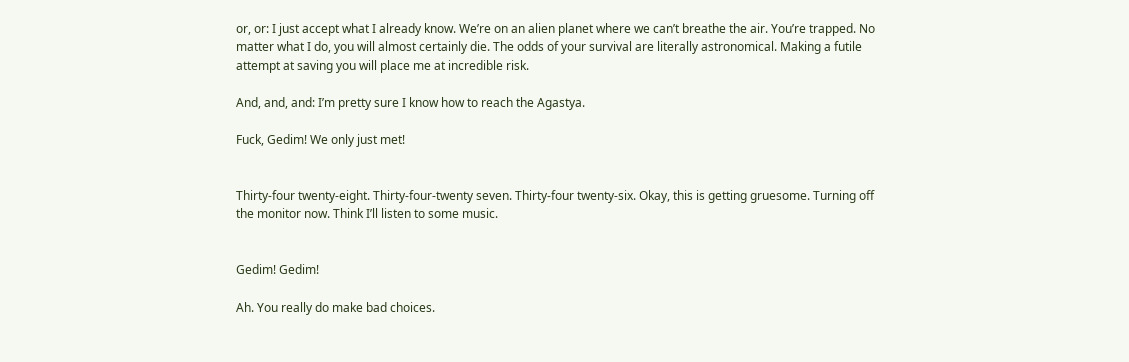or, or: I just accept what I already know. We’re on an alien planet where we can’t breathe the air. You’re trapped. No matter what I do, you will almost certainly die. The odds of your survival are literally astronomical. Making a futile attempt at saving you will place me at incredible risk.

And, and, and: I’m pretty sure I know how to reach the Agastya.

Fuck, Gedim! We only just met!


Thirty-four twenty-eight. Thirty-four-twenty seven. Thirty-four twenty-six. Okay, this is getting gruesome. Turning off the monitor now. Think I’ll listen to some music.


Gedim! Gedim!

Ah. You really do make bad choices.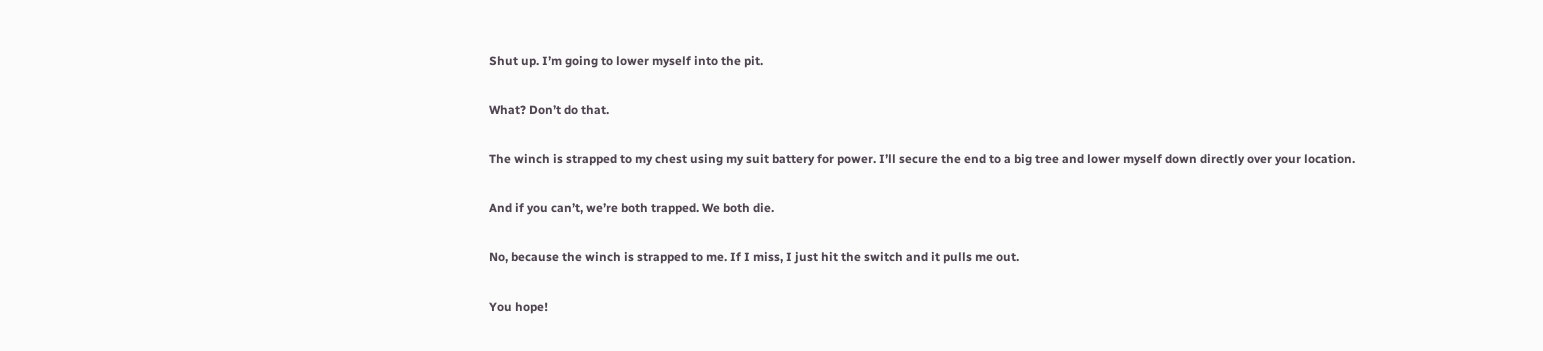Shut up. I’m going to lower myself into the pit.

What? Don’t do that.

The winch is strapped to my chest using my suit battery for power. I’ll secure the end to a big tree and lower myself down directly over your location.

And if you can’t, we’re both trapped. We both die.

No, because the winch is strapped to me. If I miss, I just hit the switch and it pulls me out.

You hope!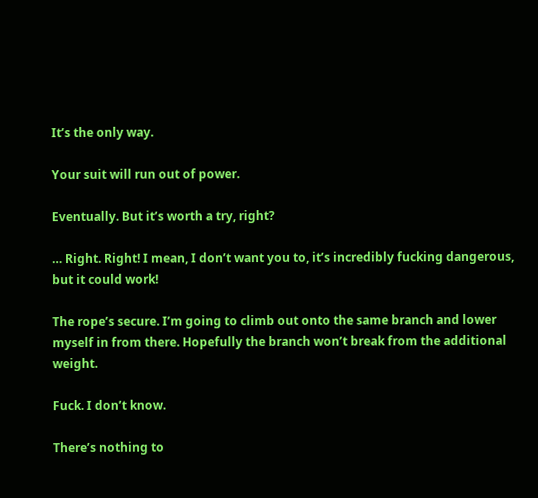It’s the only way.

Your suit will run out of power.

Eventually. But it’s worth a try, right?

… Right. Right! I mean, I don’t want you to, it’s incredibly fucking dangerous, but it could work!

The rope’s secure. I’m going to climb out onto the same branch and lower myself in from there. Hopefully the branch won’t break from the additional weight.

Fuck. I don’t know.

There’s nothing to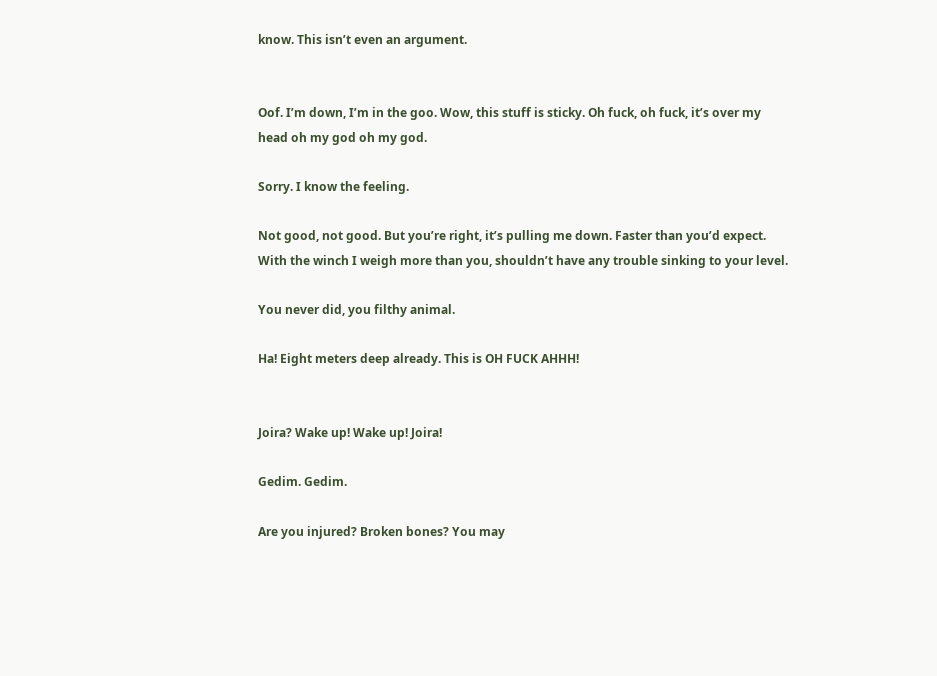know. This isn’t even an argument.


Oof. I’m down, I’m in the goo. Wow, this stuff is sticky. Oh fuck, oh fuck, it’s over my head oh my god oh my god.

Sorry. I know the feeling.

Not good, not good. But you’re right, it’s pulling me down. Faster than you’d expect. With the winch I weigh more than you, shouldn’t have any trouble sinking to your level.

You never did, you filthy animal.

Ha! Eight meters deep already. This is OH FUCK AHHH!


Joira? Wake up! Wake up! Joira!

Gedim. Gedim.

Are you injured? Broken bones? You may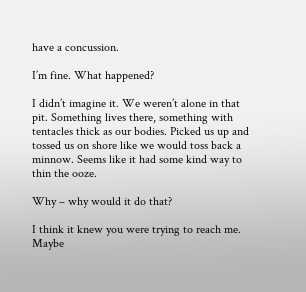have a concussion.

I’m fine. What happened?

I didn’t imagine it. We weren’t alone in that pit. Something lives there, something with tentacles thick as our bodies. Picked us up and tossed us on shore like we would toss back a minnow. Seems like it had some kind way to thin the ooze.

Why – why would it do that?

I think it knew you were trying to reach me. Maybe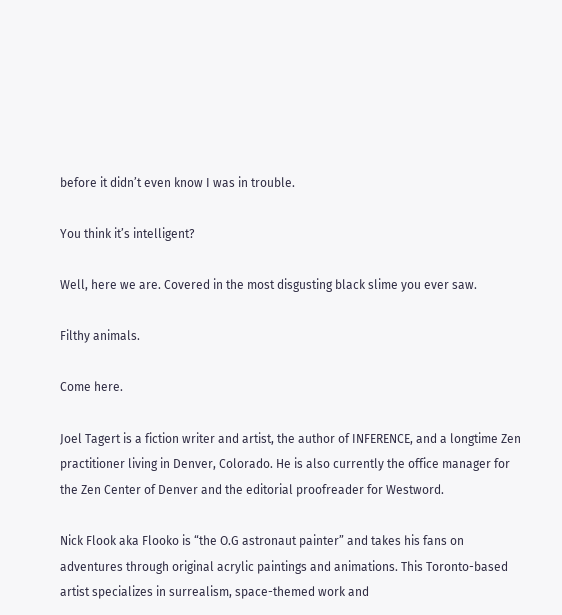before it didn’t even know I was in trouble.

You think it’s intelligent?

Well, here we are. Covered in the most disgusting black slime you ever saw.

Filthy animals.

Come here.

Joel Tagert is a fiction writer and artist, the author of INFERENCE, and a longtime Zen practitioner living in Denver, Colorado. He is also currently the office manager for the Zen Center of Denver and the editorial proofreader for Westword.

Nick Flook aka Flooko is “the O.G astronaut painter” and takes his fans on adventures through original acrylic paintings and animations. This Toronto-based artist specializes in surrealism, space-themed work and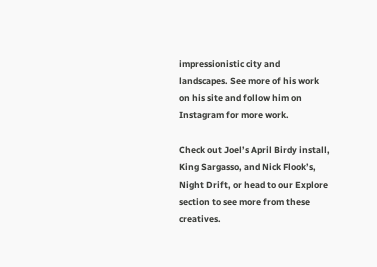impressionistic city and landscapes. See more of his work on his site and follow him on Instagram for more work.

Check out Joel’s April Birdy install, King Sargasso, and Nick Flook’s, Night Drift, or head to our Explore section to see more from these creatives.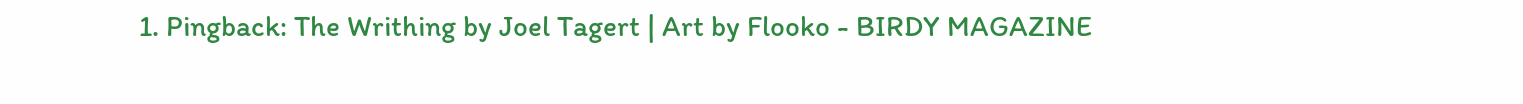1. Pingback: The Writhing by Joel Tagert | Art by Flooko - BIRDY MAGAZINE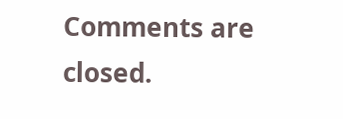Comments are closed.